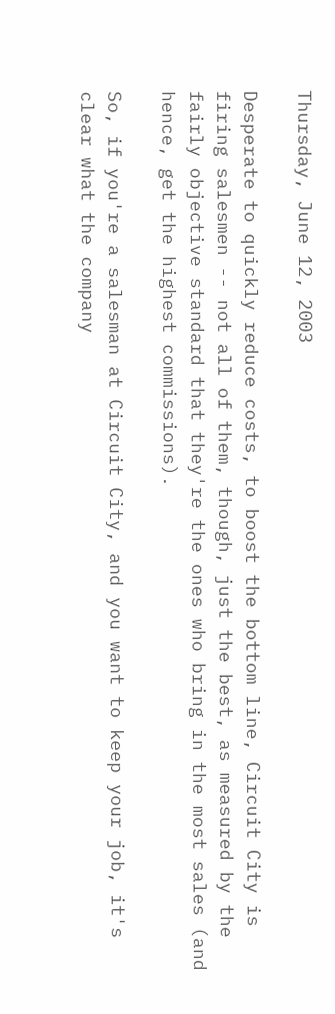Thursday, June 12, 2003

Desperate to quickly reduce costs, to boost the bottom line, Circuit City is firing salesmen -- not all of them, though, just the best, as measured by the fairly objective standard that they're the ones who bring in the most sales (and hence, get the highest commissions).

So, if you're a salesman at Circuit City, and you want to keep your job, it's clear what the company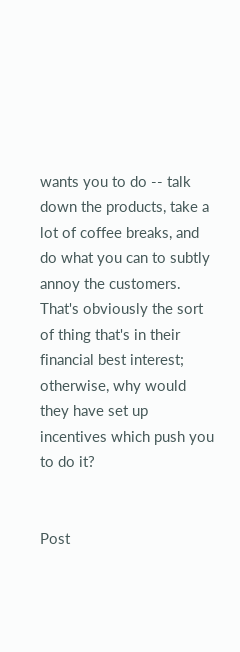wants you to do -- talk down the products, take a lot of coffee breaks, and do what you can to subtly annoy the customers. That's obviously the sort of thing that's in their financial best interest; otherwise, why would they have set up incentives which push you to do it?


Post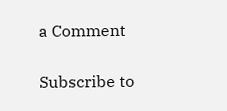a Comment

Subscribe to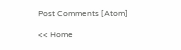Post Comments [Atom]

<< Home